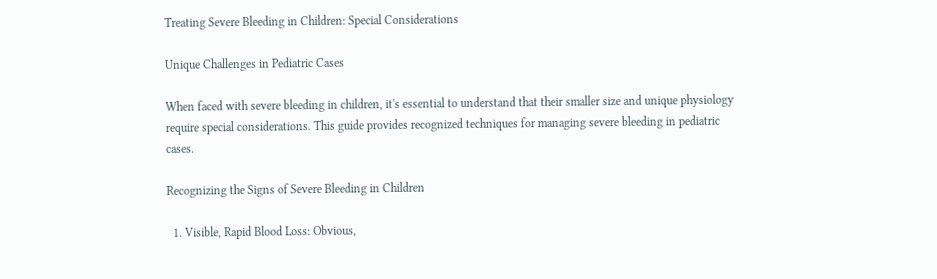Treating Severe Bleeding in Children: Special Considerations

Unique Challenges in Pediatric Cases

When faced with severe bleeding in children, it's essential to understand that their smaller size and unique physiology require special considerations. This guide provides recognized techniques for managing severe bleeding in pediatric cases.

Recognizing the Signs of Severe Bleeding in Children

  1. Visible, Rapid Blood Loss: Obvious,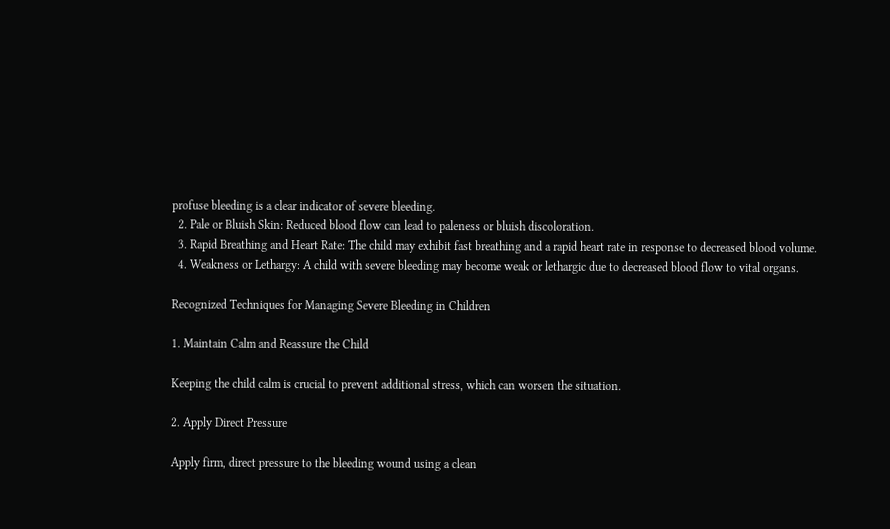profuse bleeding is a clear indicator of severe bleeding.
  2. Pale or Bluish Skin: Reduced blood flow can lead to paleness or bluish discoloration.
  3. Rapid Breathing and Heart Rate: The child may exhibit fast breathing and a rapid heart rate in response to decreased blood volume.
  4. Weakness or Lethargy: A child with severe bleeding may become weak or lethargic due to decreased blood flow to vital organs.

Recognized Techniques for Managing Severe Bleeding in Children

1. Maintain Calm and Reassure the Child

Keeping the child calm is crucial to prevent additional stress, which can worsen the situation.

2. Apply Direct Pressure

Apply firm, direct pressure to the bleeding wound using a clean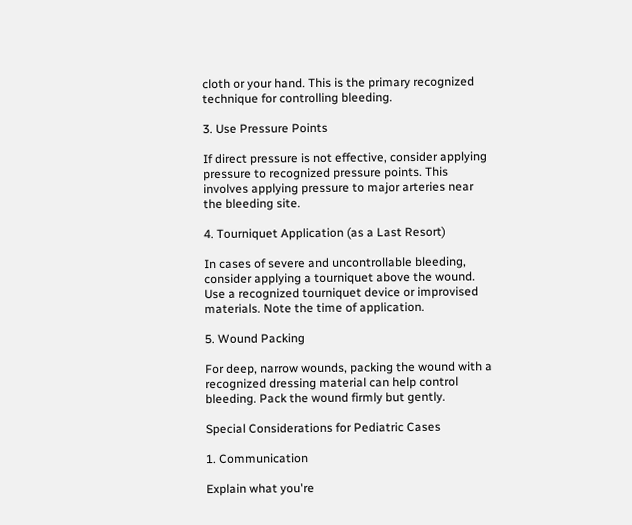cloth or your hand. This is the primary recognized technique for controlling bleeding.

3. Use Pressure Points

If direct pressure is not effective, consider applying pressure to recognized pressure points. This involves applying pressure to major arteries near the bleeding site.

4. Tourniquet Application (as a Last Resort)

In cases of severe and uncontrollable bleeding, consider applying a tourniquet above the wound. Use a recognized tourniquet device or improvised materials. Note the time of application.

5. Wound Packing

For deep, narrow wounds, packing the wound with a recognized dressing material can help control bleeding. Pack the wound firmly but gently.

Special Considerations for Pediatric Cases

1. Communication

Explain what you're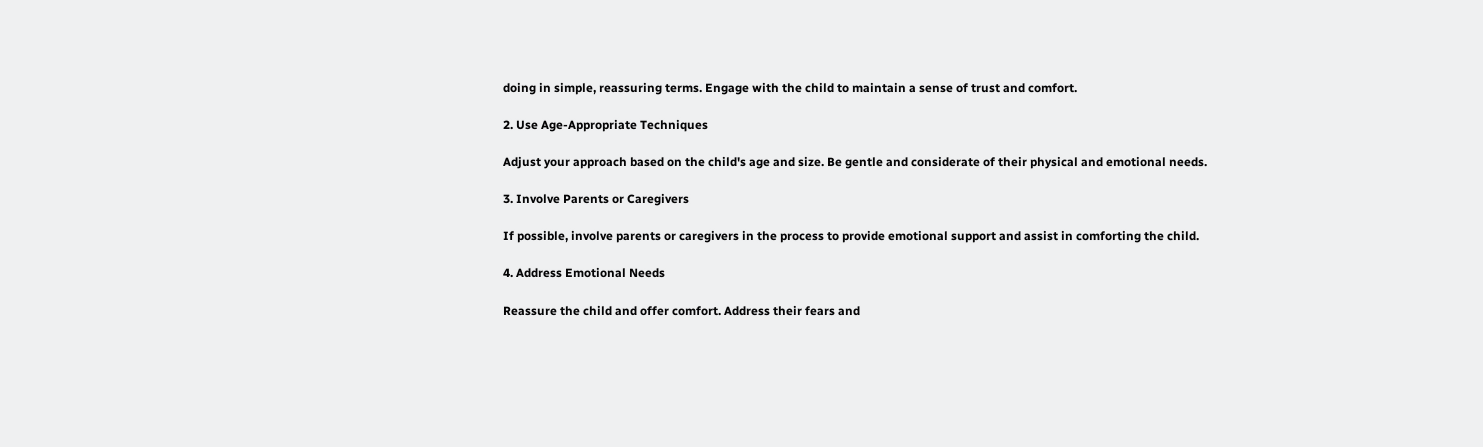doing in simple, reassuring terms. Engage with the child to maintain a sense of trust and comfort.

2. Use Age-Appropriate Techniques

Adjust your approach based on the child's age and size. Be gentle and considerate of their physical and emotional needs.

3. Involve Parents or Caregivers

If possible, involve parents or caregivers in the process to provide emotional support and assist in comforting the child.

4. Address Emotional Needs

Reassure the child and offer comfort. Address their fears and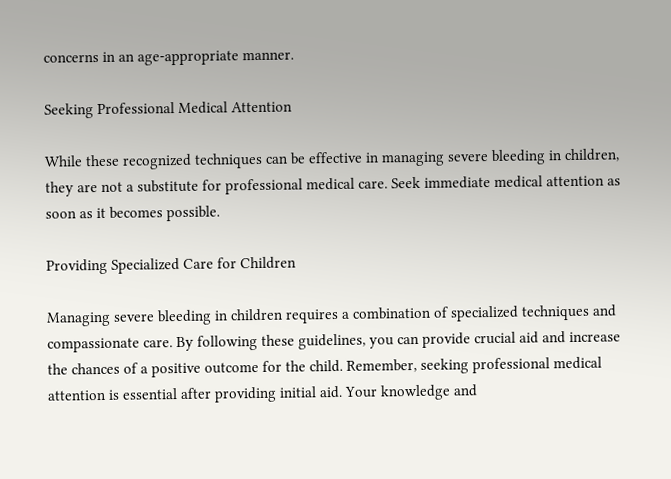concerns in an age-appropriate manner.

Seeking Professional Medical Attention

While these recognized techniques can be effective in managing severe bleeding in children, they are not a substitute for professional medical care. Seek immediate medical attention as soon as it becomes possible.

Providing Specialized Care for Children

Managing severe bleeding in children requires a combination of specialized techniques and compassionate care. By following these guidelines, you can provide crucial aid and increase the chances of a positive outcome for the child. Remember, seeking professional medical attention is essential after providing initial aid. Your knowledge and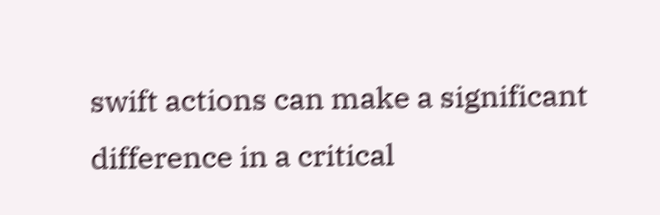swift actions can make a significant difference in a critical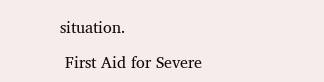situation.

 First Aid for Severe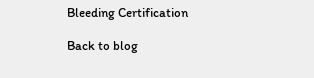Bleeding Certification

Back to blog